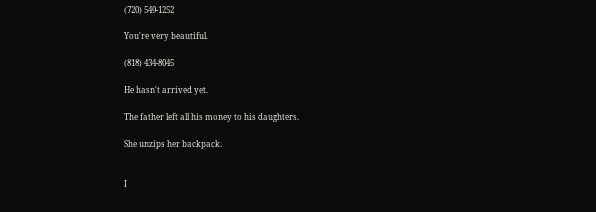(720) 549-1252

You're very beautiful.

(818) 434-8045

He hasn't arrived yet.

The father left all his money to his daughters.

She unzips her backpack.


I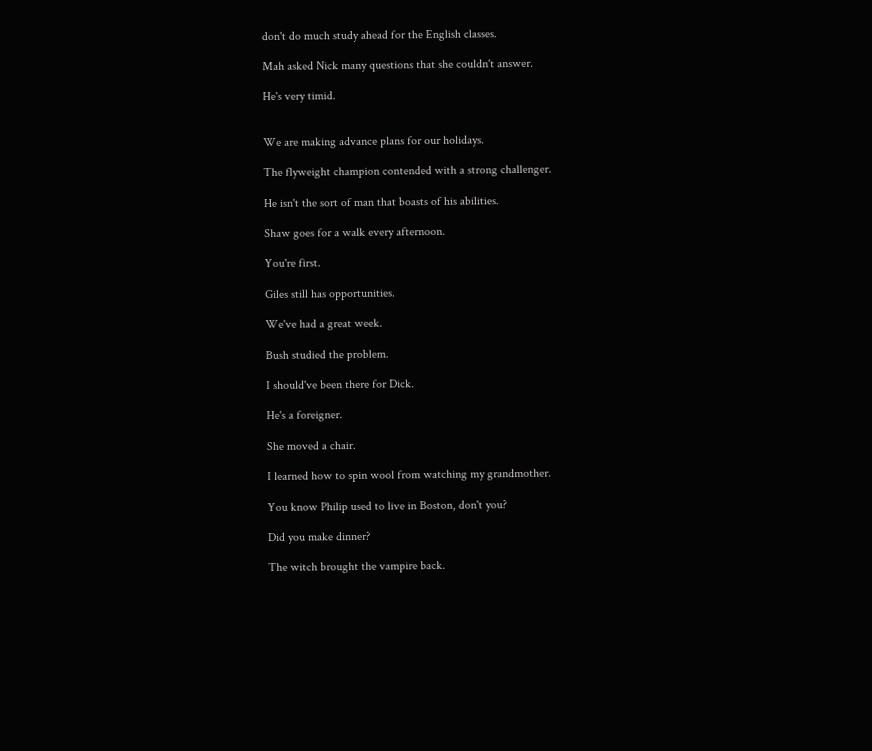don't do much study ahead for the English classes.

Mah asked Nick many questions that she couldn't answer.

He's very timid.


We are making advance plans for our holidays.

The flyweight champion contended with a strong challenger.

He isn't the sort of man that boasts of his abilities.

Shaw goes for a walk every afternoon.

You're first.

Giles still has opportunities.

We've had a great week.

Bush studied the problem.

I should've been there for Dick.

He's a foreigner.

She moved a chair.

I learned how to spin wool from watching my grandmother.

You know Philip used to live in Boston, don't you?

Did you make dinner?

The witch brought the vampire back.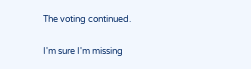The voting continued.

I'm sure I'm missing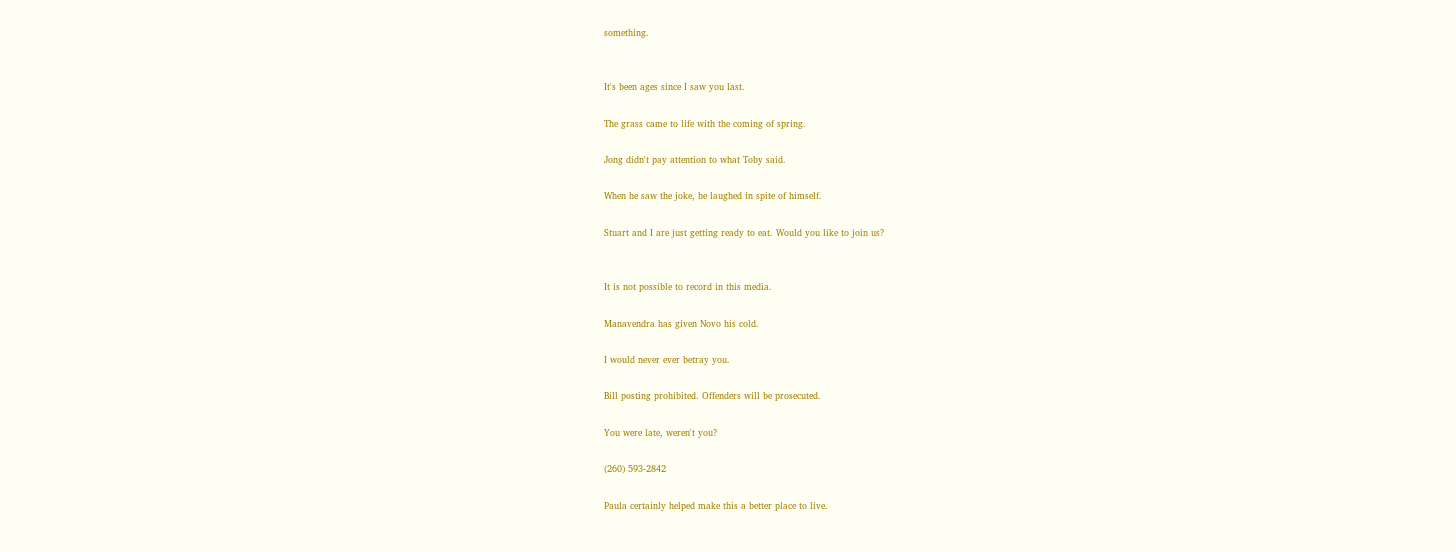something.


It's been ages since I saw you last.

The grass came to life with the coming of spring.

Jong didn't pay attention to what Toby said.

When he saw the joke, he laughed in spite of himself.

Stuart and I are just getting ready to eat. Would you like to join us?


It is not possible to record in this media.

Manavendra has given Novo his cold.

I would never ever betray you.

Bill posting prohibited. Offenders will be prosecuted.

You were late, weren't you?

(260) 593-2842

Paula certainly helped make this a better place to live.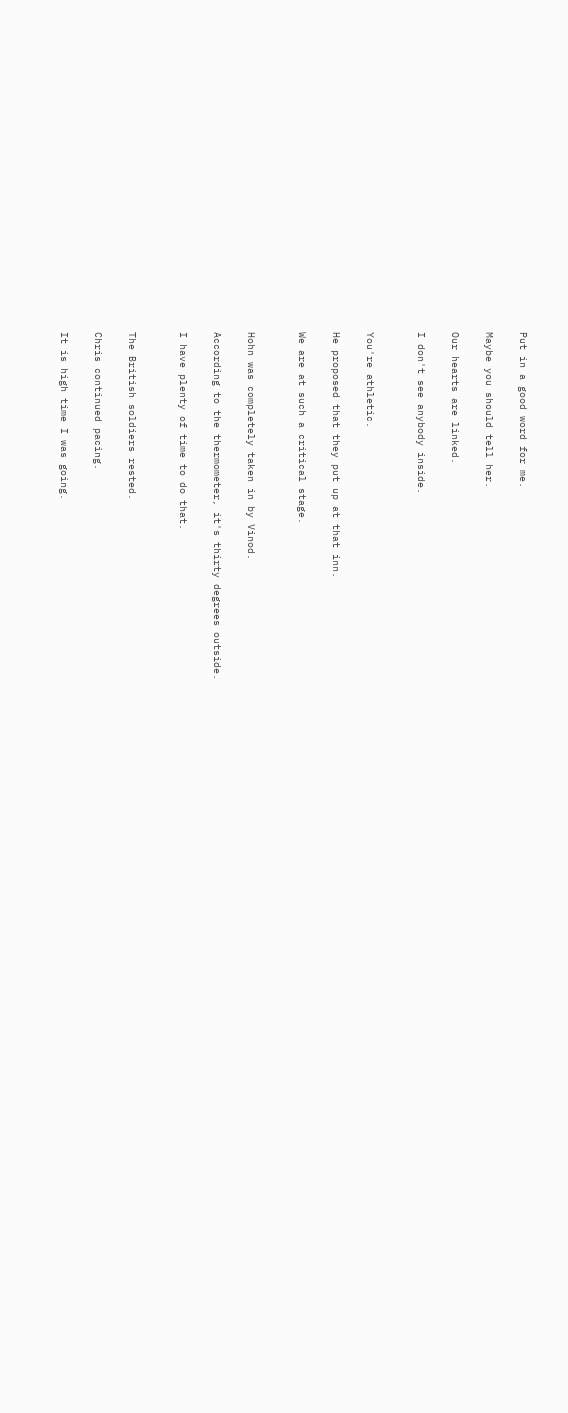Put in a good word for me.

Maybe you should tell her.

Our hearts are linked.

I don't see anybody inside.


You're athletic.

He proposed that they put up at that inn.

We are at such a critical stage.


Hohn was completely taken in by Vinod.

According to the thermometer, it's thirty degrees outside.

I have plenty of time to do that.


The British soldiers rested.

Chris continued pacing.

It is high time I was going.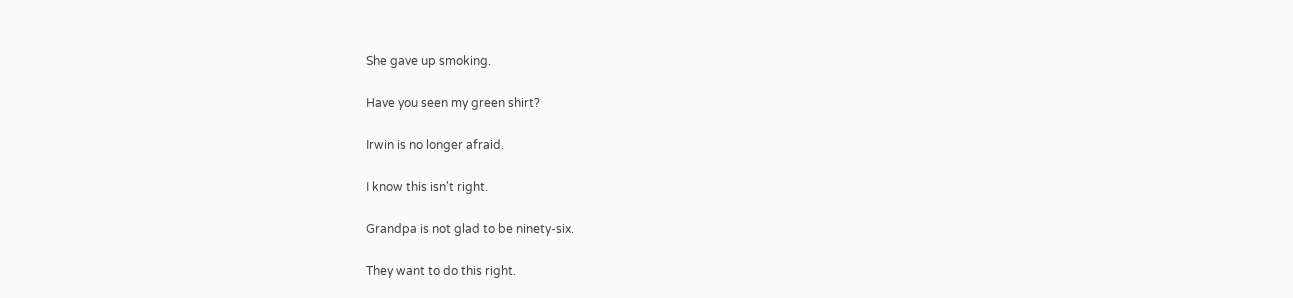She gave up smoking.

Have you seen my green shirt?

Irwin is no longer afraid.

I know this isn't right.

Grandpa is not glad to be ninety-six.

They want to do this right.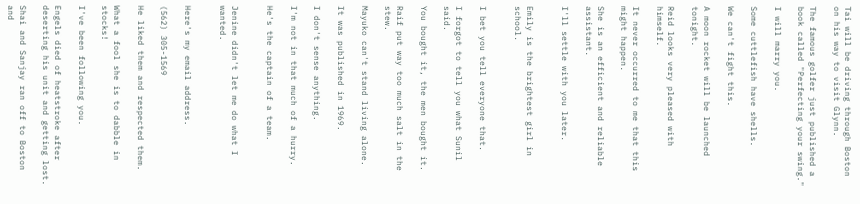Tai will be driving through Boston on his way to visit Glynn.

The famous golfer just published a book called "Perfecting your swing."

I will marry you.

Some cuttlefish have shells.

We can't fight this.

A moon rocket will be launched tonight.

Reid looks very pleased with himself.

It never occurred to me that this might happen.

She is an efficient and reliable assistant.

I'll settle with you later.


Emily is the brightest girl in school.


I bet you tell everyone that.

I forgot to tell you what Sunil said.

You bought it, the men bought it.

Raif put way too much salt in the stew.

Mayuko can't stand living alone.

It was published in 1969.

I don't sense anything.

I'm not in that much of a hurry.

He's the captain of a team.


Jenine didn't let me do what I wanted.


Here's my email address.

(562) 305-1569

He liked them and respected them.

What a fool she is to dabble in stocks!

I've been following you.

Engels died of heatstroke after deserting his unit and getting lost.

Shai and Sanjay ran off to Boston and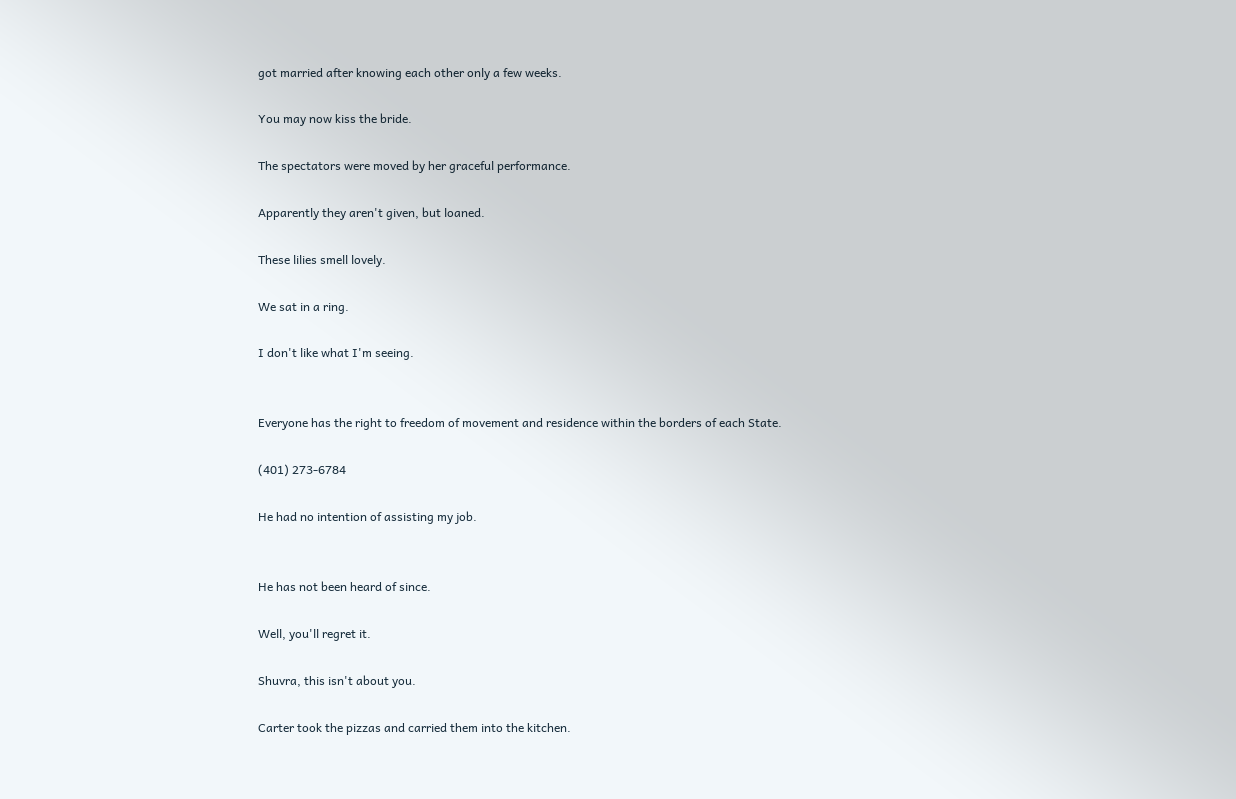got married after knowing each other only a few weeks.

You may now kiss the bride.

The spectators were moved by her graceful performance.

Apparently they aren't given, but loaned.

These lilies smell lovely.

We sat in a ring.

I don't like what I'm seeing.


Everyone has the right to freedom of movement and residence within the borders of each State.

(401) 273-6784

He had no intention of assisting my job.


He has not been heard of since.

Well, you'll regret it.

Shuvra, this isn't about you.

Carter took the pizzas and carried them into the kitchen.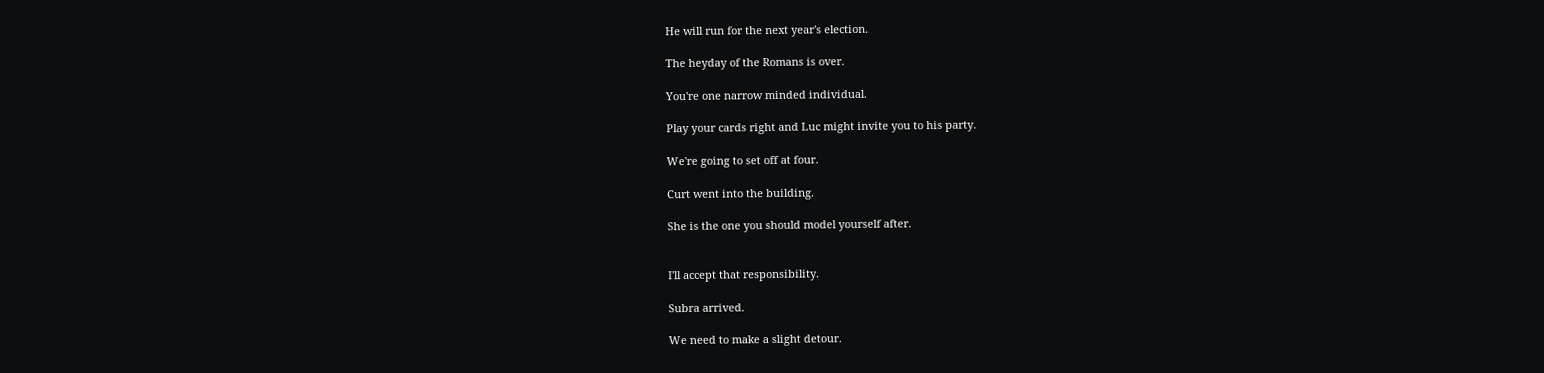He will run for the next year's election.

The heyday of the Romans is over.

You're one narrow minded individual.

Play your cards right and Luc might invite you to his party.

We're going to set off at four.

Curt went into the building.

She is the one you should model yourself after.


I'll accept that responsibility.

Subra arrived.

We need to make a slight detour.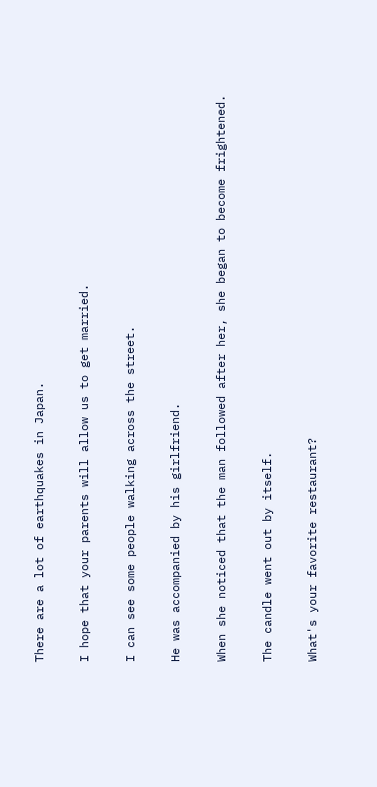There are a lot of earthquakes in Japan.

I hope that your parents will allow us to get married.

I can see some people walking across the street.

He was accompanied by his girlfriend.

When she noticed that the man followed after her, she began to become frightened.

The candle went out by itself.

What's your favorite restaurant?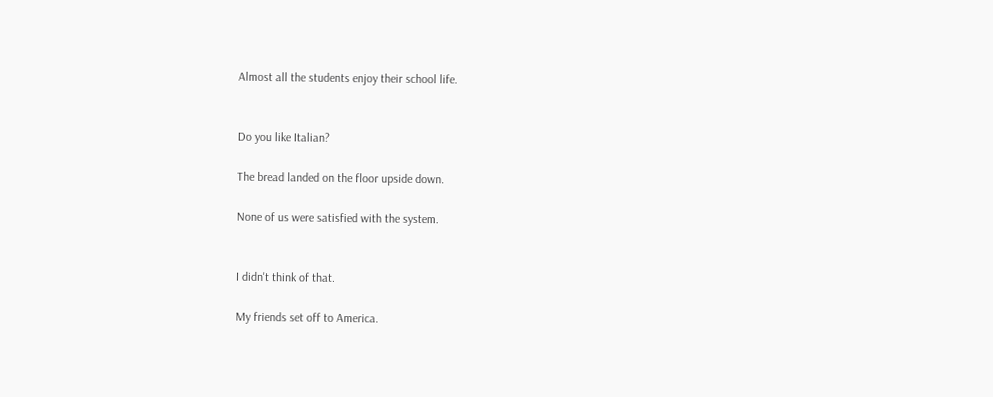Almost all the students enjoy their school life.


Do you like Italian?

The bread landed on the floor upside down.

None of us were satisfied with the system.


I didn't think of that.

My friends set off to America.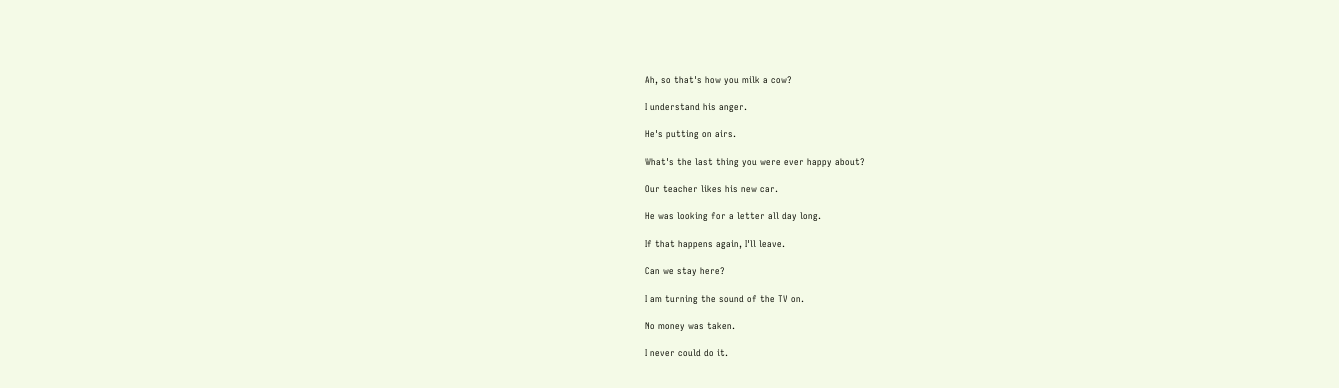Ah, so that's how you milk a cow?

I understand his anger.

He's putting on airs.

What's the last thing you were ever happy about?

Our teacher likes his new car.

He was looking for a letter all day long.

If that happens again, I'll leave.

Can we stay here?

I am turning the sound of the TV on.

No money was taken.

I never could do it.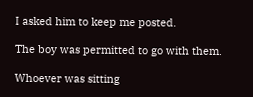I asked him to keep me posted.

The boy was permitted to go with them.

Whoever was sitting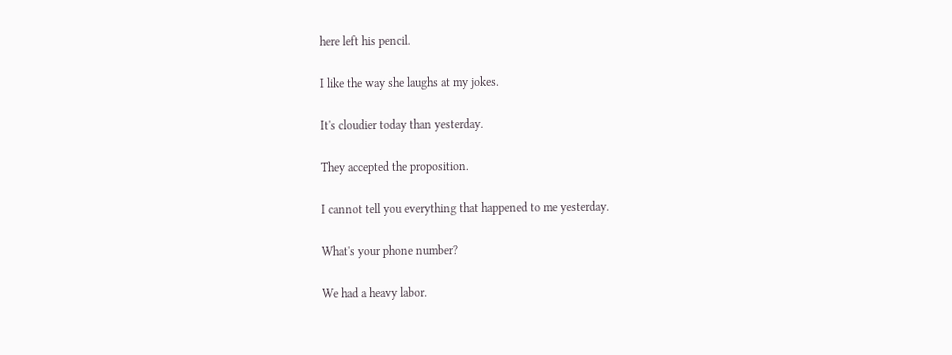here left his pencil.

I like the way she laughs at my jokes.

It's cloudier today than yesterday.

They accepted the proposition.

I cannot tell you everything that happened to me yesterday.

What's your phone number?

We had a heavy labor.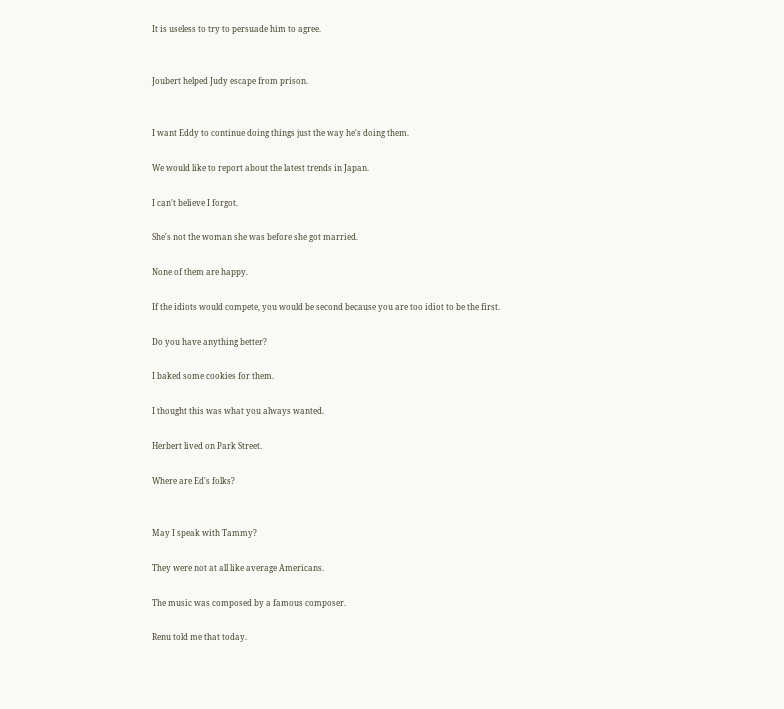It is useless to try to persuade him to agree.


Joubert helped Judy escape from prison.


I want Eddy to continue doing things just the way he's doing them.

We would like to report about the latest trends in Japan.

I can't believe I forgot.

She's not the woman she was before she got married.

None of them are happy.

If the idiots would compete, you would be second because you are too idiot to be the first.

Do you have anything better?

I baked some cookies for them.

I thought this was what you always wanted.

Herbert lived on Park Street.

Where are Ed's folks?


May I speak with Tammy?

They were not at all like average Americans.

The music was composed by a famous composer.

Renu told me that today.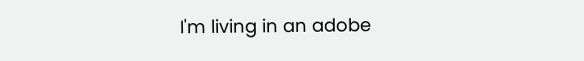I'm living in an adobe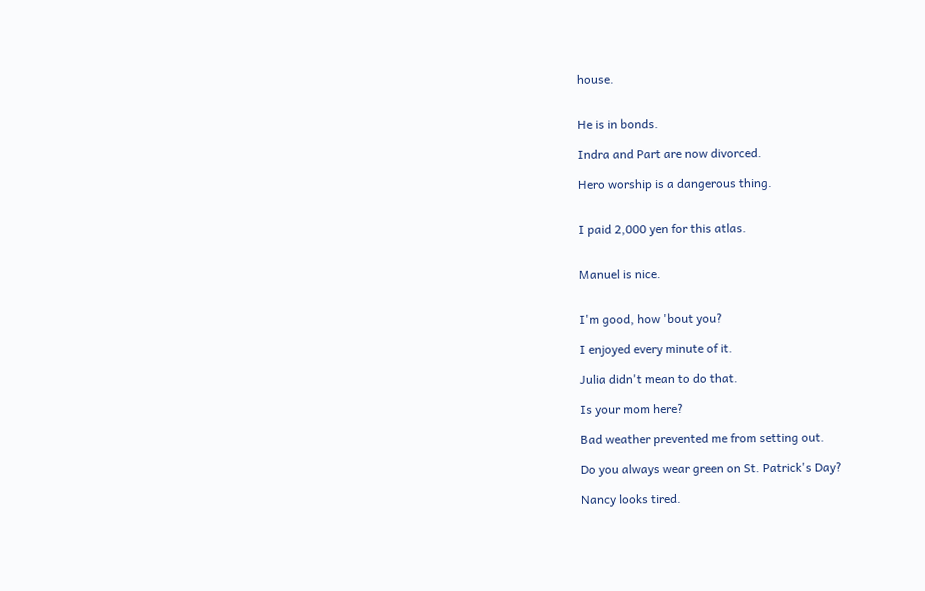house.


He is in bonds.

Indra and Part are now divorced.

Hero worship is a dangerous thing.


I paid 2,000 yen for this atlas.


Manuel is nice.


I'm good, how 'bout you?

I enjoyed every minute of it.

Julia didn't mean to do that.

Is your mom here?

Bad weather prevented me from setting out.

Do you always wear green on St. Patrick's Day?

Nancy looks tired.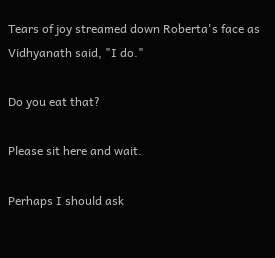Tears of joy streamed down Roberta's face as Vidhyanath said, "I do."

Do you eat that?

Please sit here and wait.

Perhaps I should ask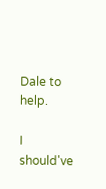Dale to help.

I should've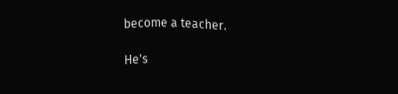become a teacher.

He's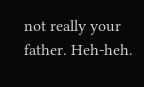not really your father. Heh-heh.